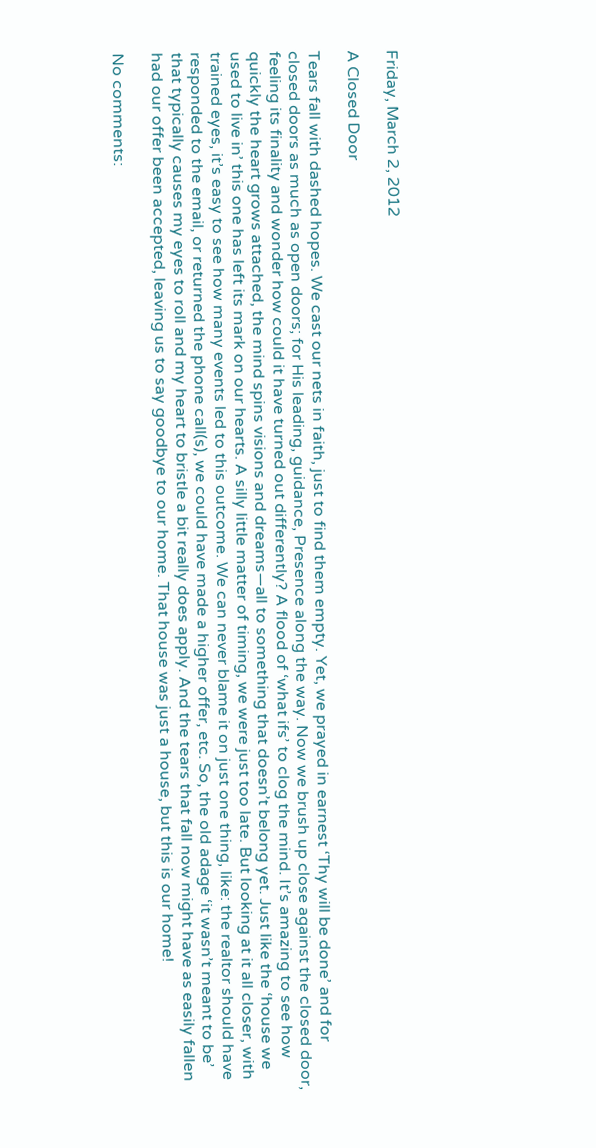Friday, March 2, 2012

A Closed Door

Tears fall with dashed hopes. We cast our nets in faith, just to find them empty. Yet, we prayed in earnest ‘Thy will be done’ and for closed doors as much as open doors; for His leading, guidance, Presence along the way. Now we brush up close against the closed door, feeling its finality and wonder how could it have turned out differently? A flood of ‘what ifs’ to clog the mind. It’s amazing to see how quickly the heart grows attached, the mind spins visions and dreams—all to something that doesn’t belong yet. Just like the ‘house we used to live in’ this one has left its mark on our hearts. A silly little matter of timing, we were just too late. But looking at it all closer, with trained eyes, it’s easy to see how many events led to this outcome. We can never blame it on just one thing, like: the realtor should have responded to the email, or returned the phone call(s), we could have made a higher offer, etc. So, the old adage ‘it wasn’t meant to be’ that typically causes my eyes to roll and my heart to bristle a bit really does apply. And the tears that fall now might have as easily fallen had our offer been accepted, leaving us to say goodbye to our home. That house was just a house, but this is our home!

No comments: